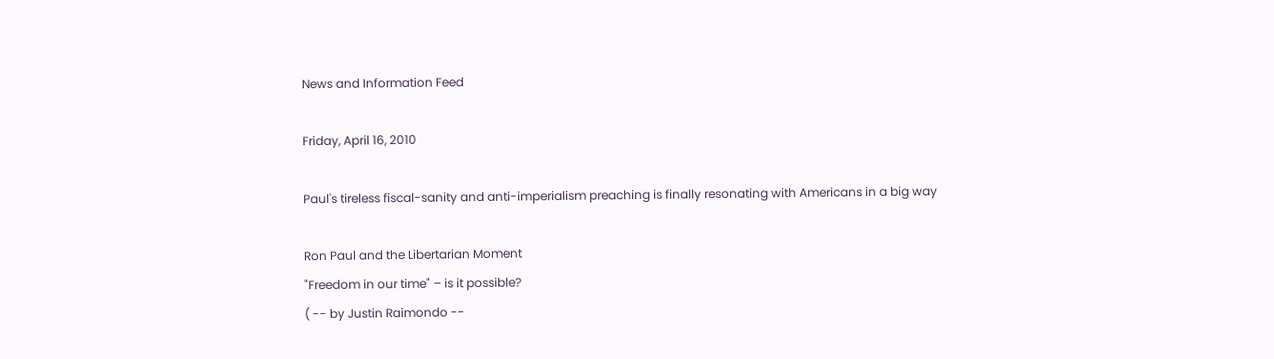News and Information Feed

Friday, April 16, 2010

Paul's tireless fiscal-sanity and anti-imperialism preaching is finally resonating with Americans in a big way

Ron Paul and the Libertarian Moment
"Freedom in our time" – is it possible?
( -- by Justin Raimondo --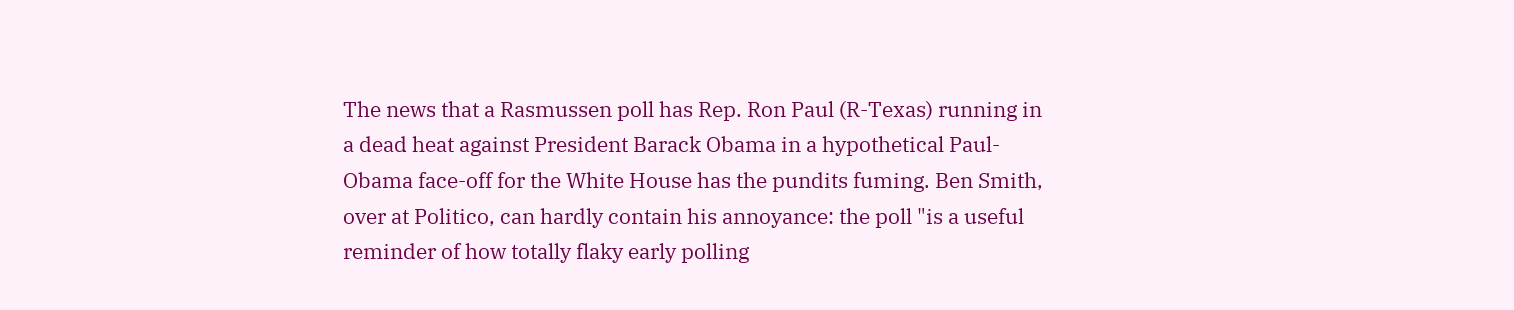The news that a Rasmussen poll has Rep. Ron Paul (R-Texas) running in a dead heat against President Barack Obama in a hypothetical Paul-Obama face-off for the White House has the pundits fuming. Ben Smith, over at Politico, can hardly contain his annoyance: the poll "is a useful reminder of how totally flaky early polling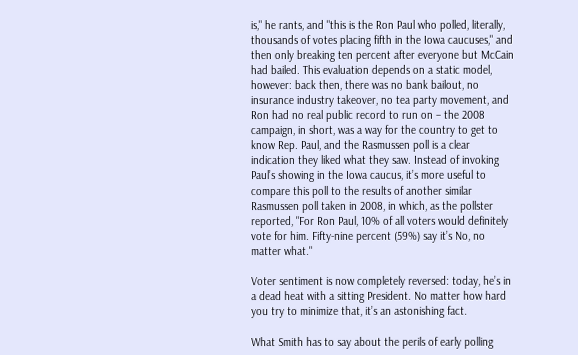is," he rants, and "this is the Ron Paul who polled, literally, thousands of votes placing fifth in the Iowa caucuses," and then only breaking ten percent after everyone but McCain had bailed. This evaluation depends on a static model, however: back then, there was no bank bailout, no insurance industry takeover, no tea party movement, and Ron had no real public record to run on – the 2008 campaign, in short, was a way for the country to get to know Rep. Paul, and the Rasmussen poll is a clear indication they liked what they saw. Instead of invoking Paul’s showing in the Iowa caucus, it’s more useful to compare this poll to the results of another similar Rasmussen poll taken in 2008, in which, as the pollster reported, "For Ron Paul, 10% of all voters would definitely vote for him. Fifty-nine percent (59%) say it’s No, no matter what."

Voter sentiment is now completely reversed: today, he’s in a dead heat with a sitting President. No matter how hard you try to minimize that, it’s an astonishing fact.

What Smith has to say about the perils of early polling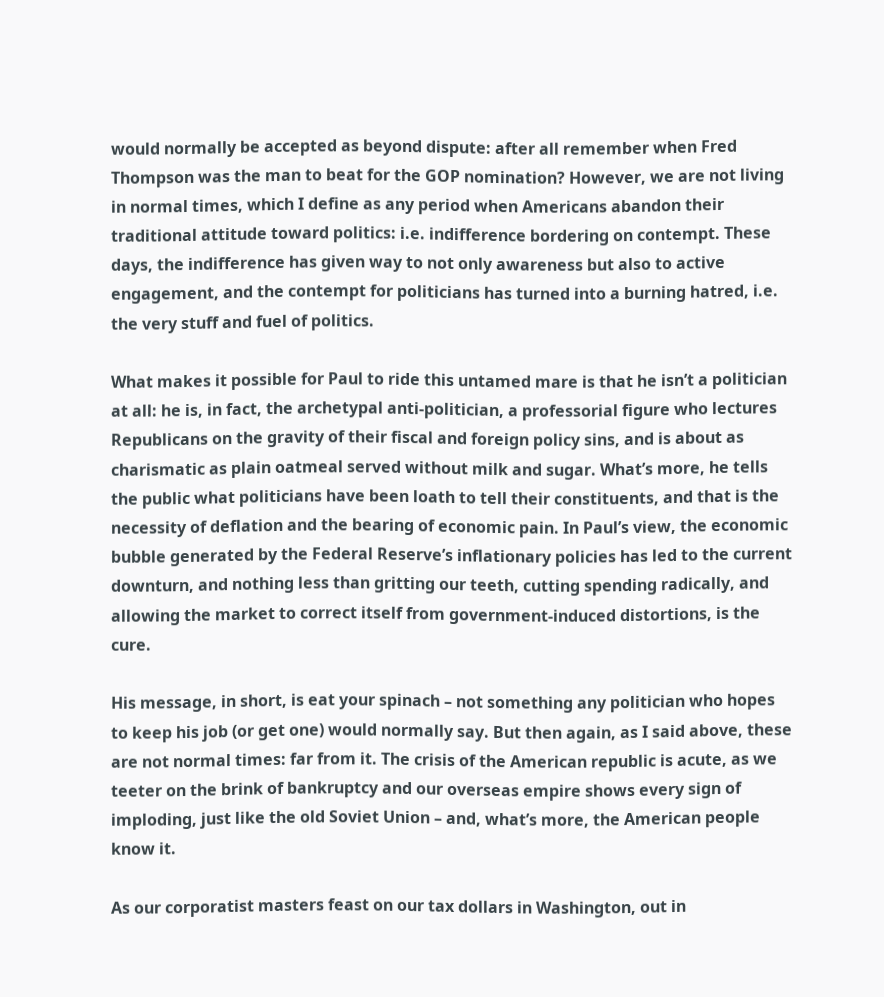would normally be accepted as beyond dispute: after all remember when Fred Thompson was the man to beat for the GOP nomination? However, we are not living in normal times, which I define as any period when Americans abandon their traditional attitude toward politics: i.e. indifference bordering on contempt. These days, the indifference has given way to not only awareness but also to active engagement, and the contempt for politicians has turned into a burning hatred, i.e. the very stuff and fuel of politics.

What makes it possible for Paul to ride this untamed mare is that he isn’t a politician at all: he is, in fact, the archetypal anti-politician, a professorial figure who lectures Republicans on the gravity of their fiscal and foreign policy sins, and is about as charismatic as plain oatmeal served without milk and sugar. What’s more, he tells the public what politicians have been loath to tell their constituents, and that is the necessity of deflation and the bearing of economic pain. In Paul’s view, the economic bubble generated by the Federal Reserve’s inflationary policies has led to the current downturn, and nothing less than gritting our teeth, cutting spending radically, and allowing the market to correct itself from government-induced distortions, is the cure.

His message, in short, is eat your spinach – not something any politician who hopes to keep his job (or get one) would normally say. But then again, as I said above, these are not normal times: far from it. The crisis of the American republic is acute, as we teeter on the brink of bankruptcy and our overseas empire shows every sign of imploding, just like the old Soviet Union – and, what’s more, the American people know it.

As our corporatist masters feast on our tax dollars in Washington, out in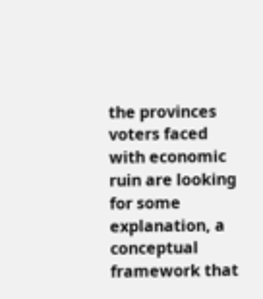the provinces voters faced with economic ruin are looking for some explanation, a conceptual framework that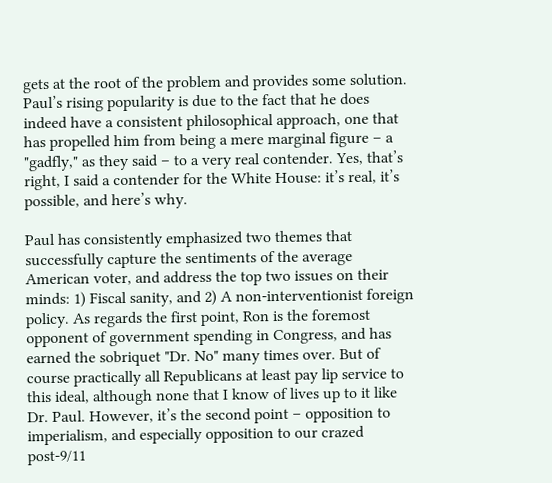gets at the root of the problem and provides some solution. Paul’s rising popularity is due to the fact that he does indeed have a consistent philosophical approach, one that has propelled him from being a mere marginal figure – a "gadfly," as they said – to a very real contender. Yes, that’s right, I said a contender for the White House: it’s real, it’s possible, and here’s why.

Paul has consistently emphasized two themes that successfully capture the sentiments of the average American voter, and address the top two issues on their minds: 1) Fiscal sanity, and 2) A non-interventionist foreign policy. As regards the first point, Ron is the foremost opponent of government spending in Congress, and has earned the sobriquet "Dr. No" many times over. But of course practically all Republicans at least pay lip service to this ideal, although none that I know of lives up to it like Dr. Paul. However, it’s the second point – opposition to imperialism, and especially opposition to our crazed post-9/11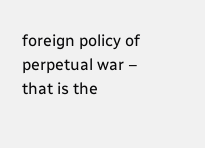foreign policy of perpetual war – that is the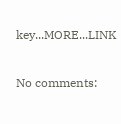key...MORE...LINK

No comments: